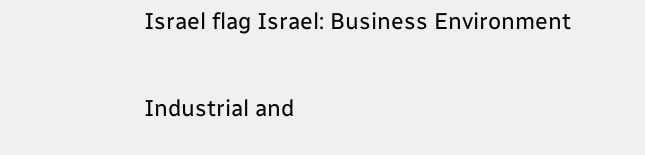Israel flag Israel: Business Environment

Industrial and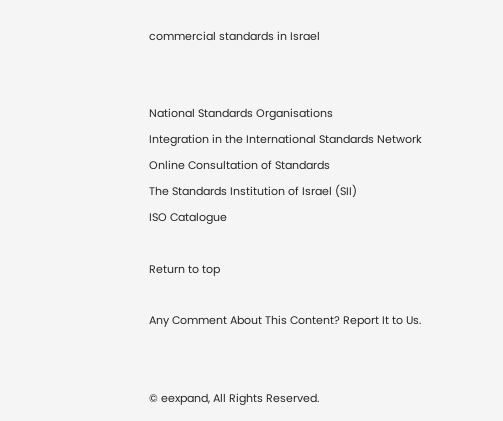commercial standards in Israel


National Standards Organisations
Integration in the International Standards Network
Online Consultation of Standards
The Standards Institution of Israel (SII)
ISO Catalogue

Return to top

Any Comment About This Content? Report It to Us.


© eexpand, All Rights Reserved.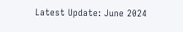Latest Update: June 2024